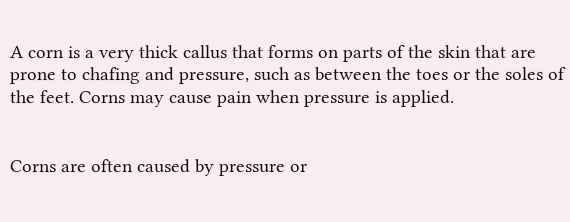A corn is a very thick callus that forms on parts of the skin that are prone to chafing and pressure, such as between the toes or the soles of the feet. Corns may cause pain when pressure is applied.


Corns are often caused by pressure or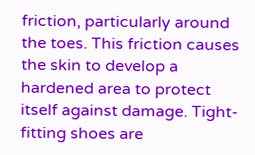friction, particularly around the toes. This friction causes the skin to develop a hardened area to protect itself against damage. Tight-fitting shoes are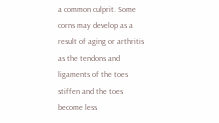a common culprit. Some corns may develop as a result of aging or arthritis as the tendons and ligaments of the toes stiffen and the toes become less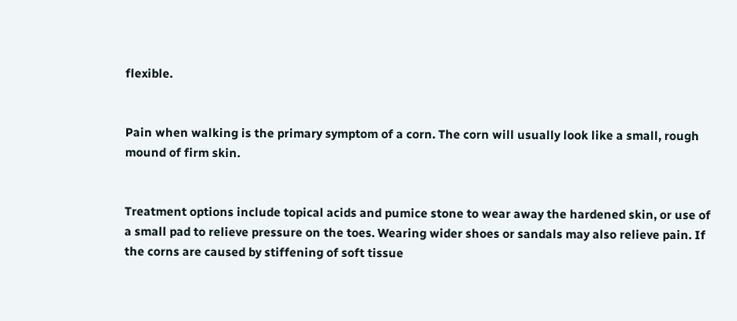flexible.


Pain when walking is the primary symptom of a corn. The corn will usually look like a small, rough mound of firm skin.


Treatment options include topical acids and pumice stone to wear away the hardened skin, or use of a small pad to relieve pressure on the toes. Wearing wider shoes or sandals may also relieve pain. If the corns are caused by stiffening of soft tissue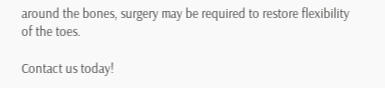around the bones, surgery may be required to restore flexibility of the toes.

Contact us today!